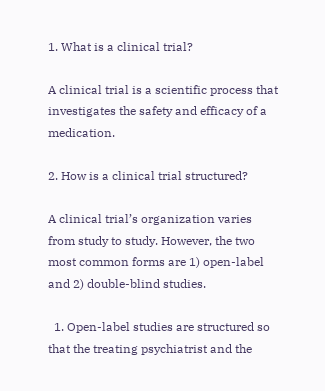1. What is a clinical trial?

A clinical trial is a scientific process that investigates the safety and efficacy of a medication.

2. How is a clinical trial structured?

A clinical trial’s organization varies from study to study. However, the two most common forms are 1) open-label and 2) double-blind studies.

  1. Open-label studies are structured so that the treating psychiatrist and the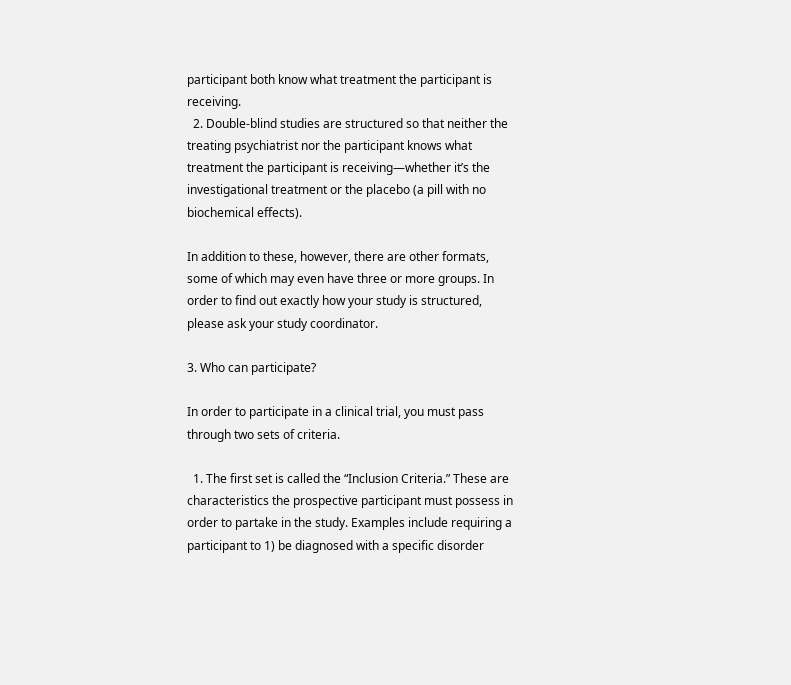participant both know what treatment the participant is receiving.
  2. Double-blind studies are structured so that neither the treating psychiatrist nor the participant knows what treatment the participant is receiving—whether it’s the investigational treatment or the placebo (a pill with no biochemical effects).

In addition to these, however, there are other formats, some of which may even have three or more groups. In order to find out exactly how your study is structured, please ask your study coordinator.

3. Who can participate?

In order to participate in a clinical trial, you must pass through two sets of criteria.

  1. The first set is called the “Inclusion Criteria.” These are characteristics the prospective participant must possess in order to partake in the study. Examples include requiring a participant to 1) be diagnosed with a specific disorder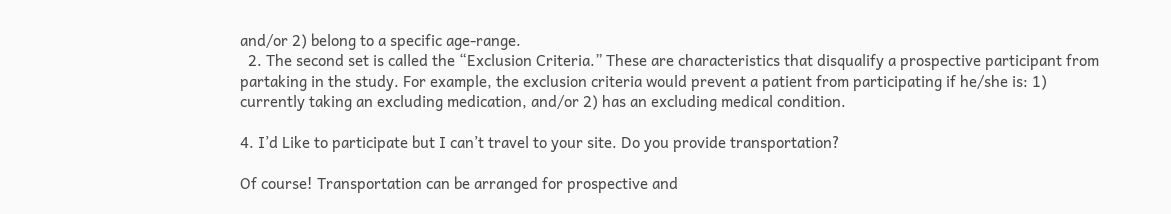and/or 2) belong to a specific age-range.
  2. The second set is called the “Exclusion Criteria.” These are characteristics that disqualify a prospective participant from partaking in the study. For example, the exclusion criteria would prevent a patient from participating if he/she is: 1) currently taking an excluding medication, and/or 2) has an excluding medical condition.

4. I’d Like to participate but I can’t travel to your site. Do you provide transportation?

Of course! Transportation can be arranged for prospective and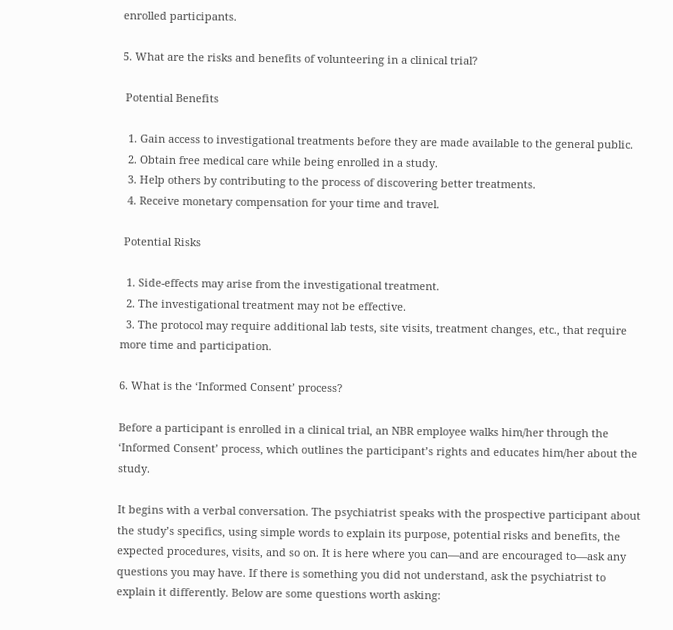enrolled participants.

5. What are the risks and benefits of volunteering in a clinical trial?

 Potential Benefits

  1. Gain access to investigational treatments before they are made available to the general public.
  2. Obtain free medical care while being enrolled in a study.
  3. Help others by contributing to the process of discovering better treatments.
  4. Receive monetary compensation for your time and travel.

 Potential Risks

  1. Side-effects may arise from the investigational treatment.
  2. The investigational treatment may not be effective.
  3. The protocol may require additional lab tests, site visits, treatment changes, etc., that require more time and participation.

6. What is the ‘Informed Consent’ process?

Before a participant is enrolled in a clinical trial, an NBR employee walks him/her through the ‘Informed Consent’ process, which outlines the participant’s rights and educates him/her about the study.

It begins with a verbal conversation. The psychiatrist speaks with the prospective participant about the study’s specifics, using simple words to explain its purpose, potential risks and benefits, the expected procedures, visits, and so on. It is here where you can—and are encouraged to—ask any questions you may have. If there is something you did not understand, ask the psychiatrist to explain it differently. Below are some questions worth asking: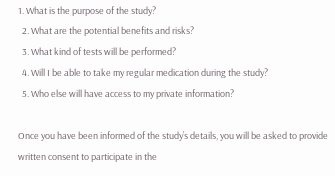1. What is the purpose of the study?
  2. What are the potential benefits and risks?
  3. What kind of tests will be performed?
  4. Will I be able to take my regular medication during the study?
  5. Who else will have access to my private information?

Once you have been informed of the study’s details, you will be asked to provide written consent to participate in the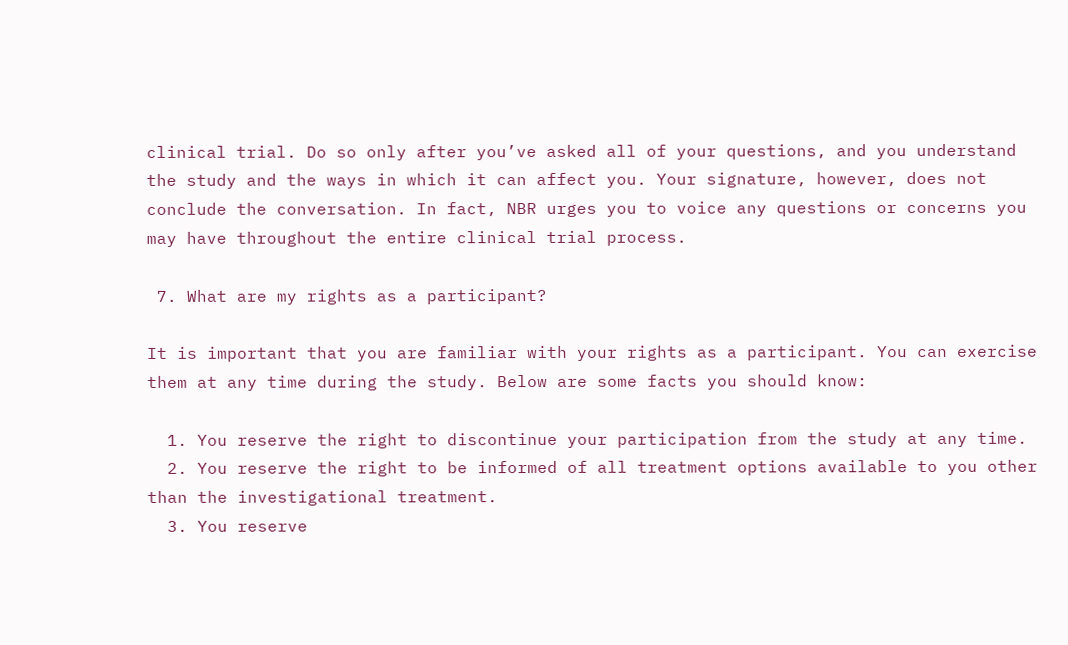clinical trial. Do so only after you’ve asked all of your questions, and you understand the study and the ways in which it can affect you. Your signature, however, does not conclude the conversation. In fact, NBR urges you to voice any questions or concerns you may have throughout the entire clinical trial process.

 7. What are my rights as a participant?

It is important that you are familiar with your rights as a participant. You can exercise them at any time during the study. Below are some facts you should know:

  1. You reserve the right to discontinue your participation from the study at any time.
  2. You reserve the right to be informed of all treatment options available to you other than the investigational treatment.
  3. You reserve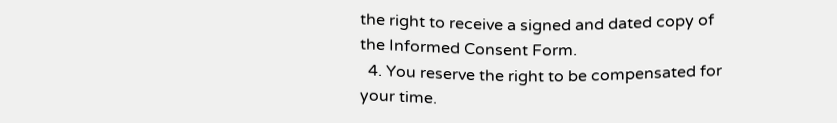the right to receive a signed and dated copy of the Informed Consent Form.
  4. You reserve the right to be compensated for your time.